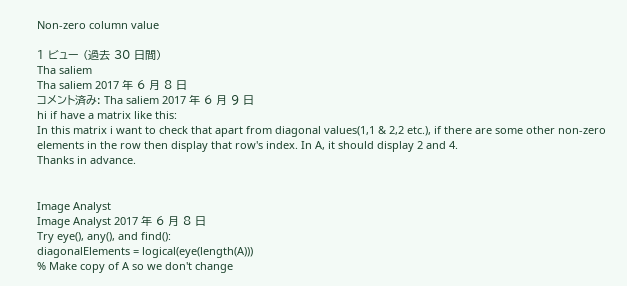Non-zero column value

1 ビュー (過去 30 日間)
Tha saliem
Tha saliem 2017 年 6 月 8 日
コメント済み: Tha saliem 2017 年 6 月 9 日
hi if have a matrix like this:
In this matrix i want to check that apart from diagonal values(1,1 & 2,2 etc.), if there are some other non-zero elements in the row then display that row's index. In A, it should display 2 and 4.
Thanks in advance.


Image Analyst
Image Analyst 2017 年 6 月 8 日
Try eye(), any(), and find():
diagonalElements = logical(eye(length(A)))
% Make copy of A so we don't change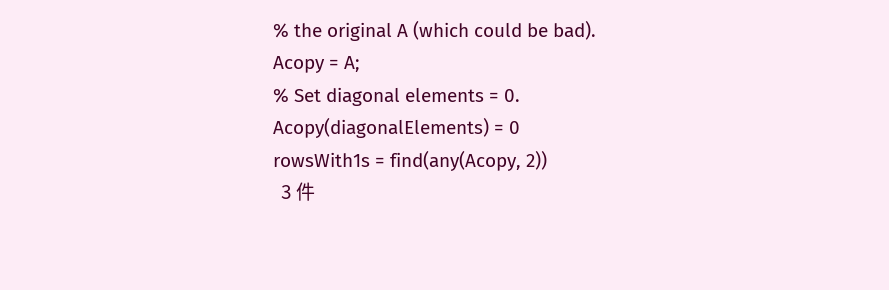% the original A (which could be bad).
Acopy = A;
% Set diagonal elements = 0.
Acopy(diagonalElements) = 0
rowsWith1s = find(any(Acopy, 2))
  3 件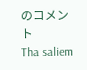のコメント
Tha saliem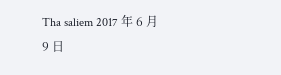Tha saliem 2017 年 6 月 9 日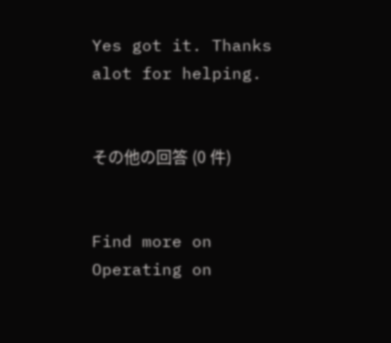Yes got it. Thanks alot for helping.


その他の回答 (0 件)


Find more on Operating on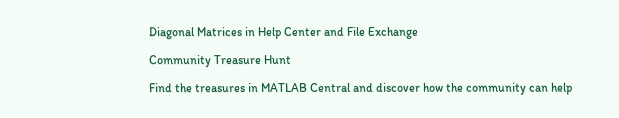Diagonal Matrices in Help Center and File Exchange

Community Treasure Hunt

Find the treasures in MATLAB Central and discover how the community can help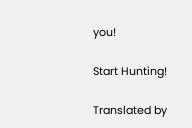you!

Start Hunting!

Translated by